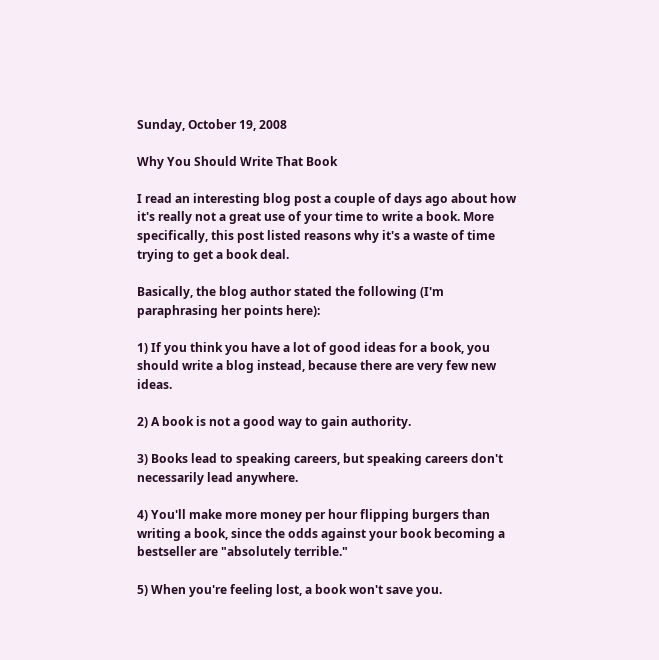Sunday, October 19, 2008

Why You Should Write That Book

I read an interesting blog post a couple of days ago about how it's really not a great use of your time to write a book. More specifically, this post listed reasons why it's a waste of time trying to get a book deal.

Basically, the blog author stated the following (I'm paraphrasing her points here):

1) If you think you have a lot of good ideas for a book, you should write a blog instead, because there are very few new ideas.

2) A book is not a good way to gain authority.

3) Books lead to speaking careers, but speaking careers don't necessarily lead anywhere.

4) You'll make more money per hour flipping burgers than writing a book, since the odds against your book becoming a bestseller are "absolutely terrible."

5) When you're feeling lost, a book won't save you.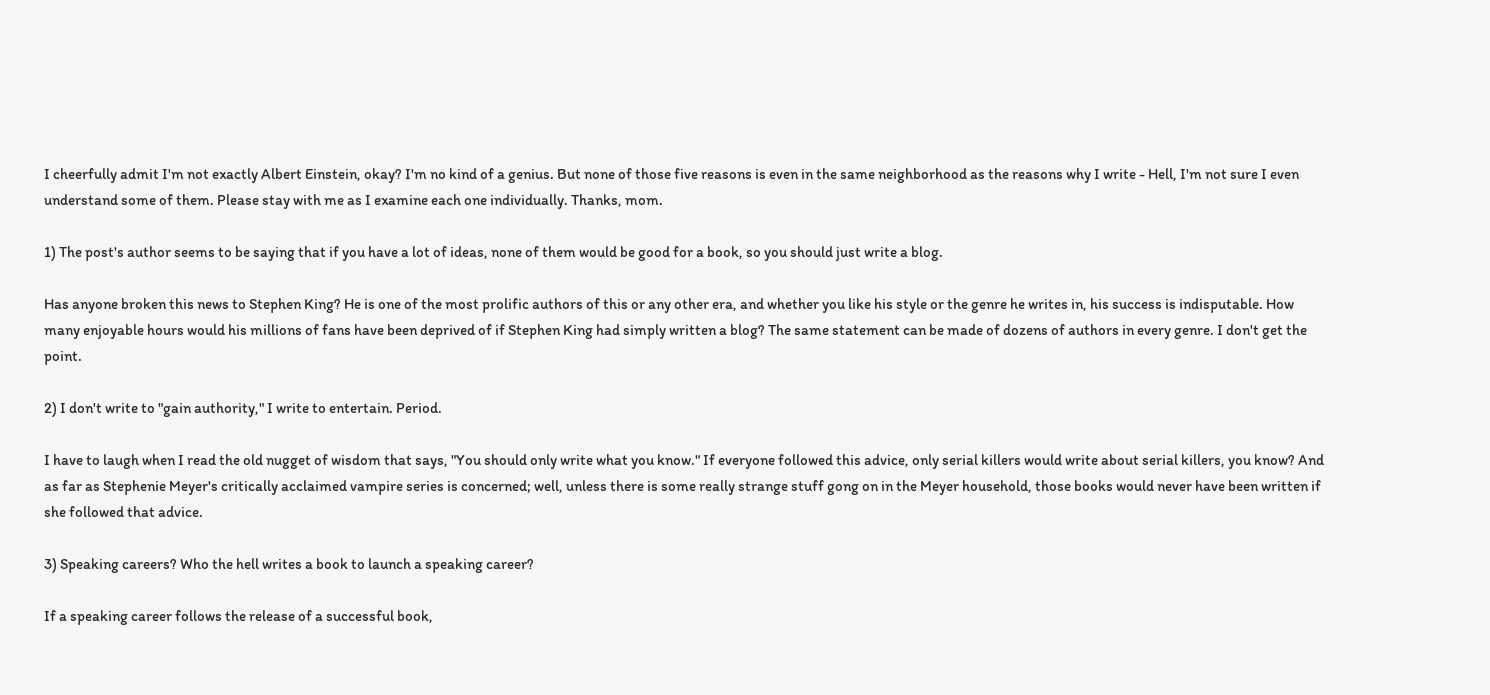I cheerfully admit I'm not exactly Albert Einstein, okay? I'm no kind of a genius. But none of those five reasons is even in the same neighborhood as the reasons why I write - Hell, I'm not sure I even understand some of them. Please stay with me as I examine each one individually. Thanks, mom.

1) The post's author seems to be saying that if you have a lot of ideas, none of them would be good for a book, so you should just write a blog.

Has anyone broken this news to Stephen King? He is one of the most prolific authors of this or any other era, and whether you like his style or the genre he writes in, his success is indisputable. How many enjoyable hours would his millions of fans have been deprived of if Stephen King had simply written a blog? The same statement can be made of dozens of authors in every genre. I don't get the point.

2) I don't write to "gain authority," I write to entertain. Period.

I have to laugh when I read the old nugget of wisdom that says, "You should only write what you know." If everyone followed this advice, only serial killers would write about serial killers, you know? And as far as Stephenie Meyer's critically acclaimed vampire series is concerned; well, unless there is some really strange stuff gong on in the Meyer household, those books would never have been written if she followed that advice.

3) Speaking careers? Who the hell writes a book to launch a speaking career?

If a speaking career follows the release of a successful book,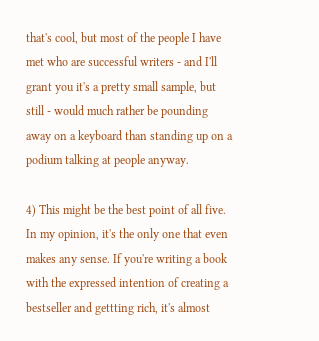that's cool, but most of the people I have met who are successful writers - and I'll grant you it's a pretty small sample, but still - would much rather be pounding away on a keyboard than standing up on a podium talking at people anyway.

4) This might be the best point of all five. In my opinion, it's the only one that even makes any sense. If you're writing a book with the expressed intention of creating a bestseller and gettting rich, it's almost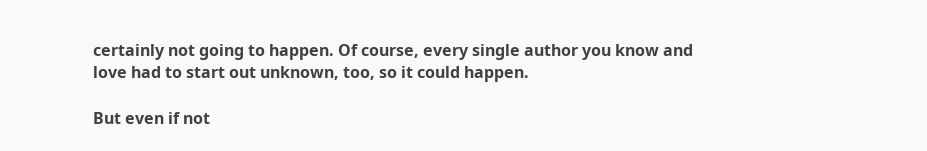certainly not going to happen. Of course, every single author you know and love had to start out unknown, too, so it could happen.

But even if not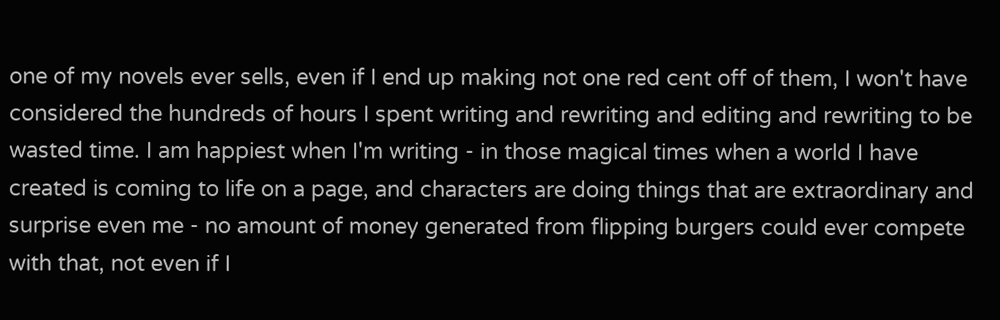one of my novels ever sells, even if I end up making not one red cent off of them, I won't have considered the hundreds of hours I spent writing and rewriting and editing and rewriting to be wasted time. I am happiest when I'm writing - in those magical times when a world I have created is coming to life on a page, and characters are doing things that are extraordinary and surprise even me - no amount of money generated from flipping burgers could ever compete with that, not even if I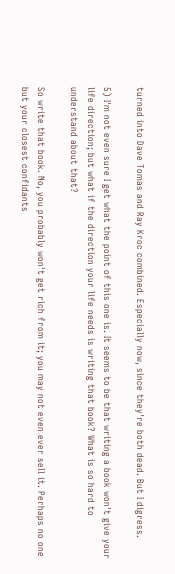turned into Dave Tomas and Ray Kroc combined. Especially now, since they're both dead. But I digress.

5) I'm not even sure I get what the point of this one is. It seems to be that writing a book won't give your life direction; but what if the direction your life needs is writing that book? What is so hard to understand about that?

So write that book. No, you probably won't get rich from it; you may not even ever sell it. Perhaps no one but your closest confidants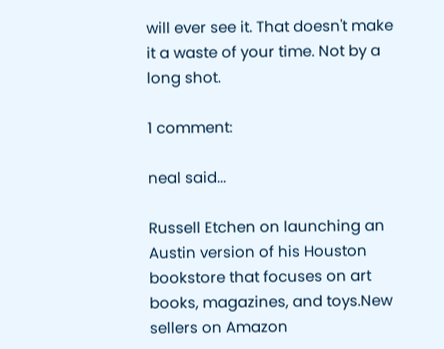will ever see it. That doesn't make it a waste of your time. Not by a long shot.

1 comment:

neal said...

Russell Etchen on launching an Austin version of his Houston bookstore that focuses on art books, magazines, and toys.New sellers on Amazon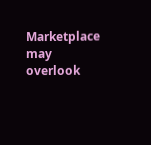Marketplace may overlook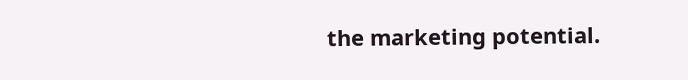the marketing potential.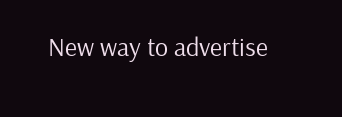New way to advertise